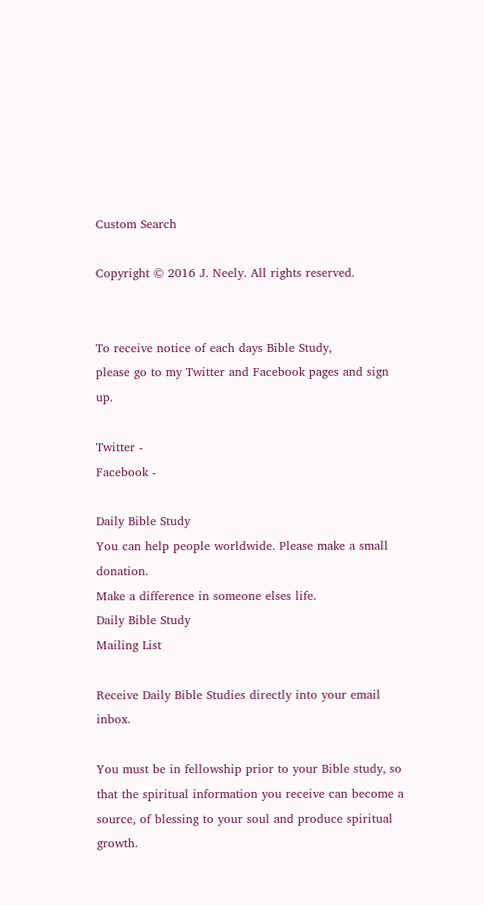Custom Search

Copyright © 2016 J. Neely. All rights reserved.


To receive notice of each days Bible Study,
please go to my Twitter and Facebook pages and sign up.

Twitter -
Facebook -

Daily Bible Study
You can help people worldwide. Please make a small donation.
Make a difference in someone elses life.
Daily Bible Study
Mailing List

Receive Daily Bible Studies directly into your email inbox.

You must be in fellowship prior to your Bible study, so that the spiritual information you receive can become a source, of blessing to your soul and produce spiritual growth.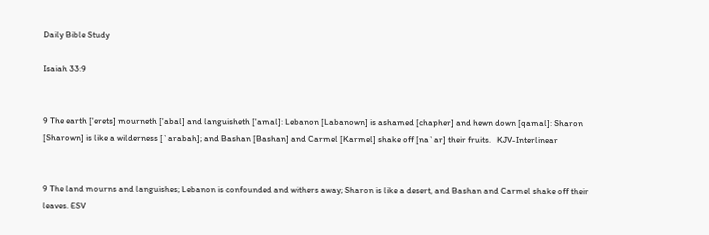Daily Bible Study

Isaiah 33:9


9 The earth ['erets] mourneth ['abal] and languisheth ['amal]: Lebanon [Labanown] is ashamed [chapher] and hewn down [qamal]: Sharon [Sharown] is like a wilderness [`arabah]; and Bashan [Bashan] and Carmel [Karmel] shake off [na`ar] their fruits.   KJV-Interlinear


9 The land mourns and languishes; Lebanon is confounded and withers away; Sharon is like a desert, and Bashan and Carmel shake off their leaves. ESV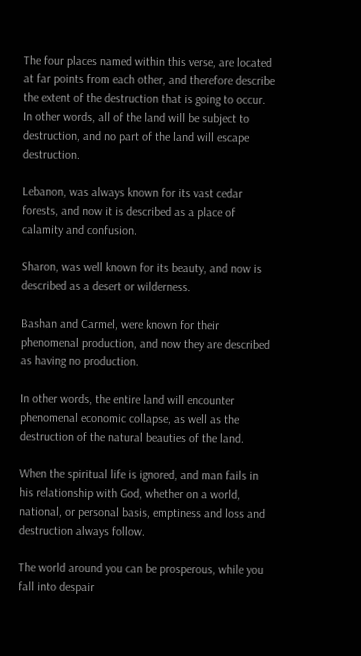The four places named within this verse, are located at far points from each other, and therefore describe the extent of the destruction that is going to occur. In other words, all of the land will be subject to destruction, and no part of the land will escape destruction.

Lebanon, was always known for its vast cedar forests, and now it is described as a place of calamity and confusion.

Sharon, was well known for its beauty, and now is described as a desert or wilderness.

Bashan and Carmel, were known for their phenomenal production, and now they are described as having no production.

In other words, the entire land will encounter phenomenal economic collapse, as well as the destruction of the natural beauties of the land.

When the spiritual life is ignored, and man fails in his relationship with God, whether on a world, national, or personal basis, emptiness and loss and destruction always follow.

The world around you can be prosperous, while you fall into despair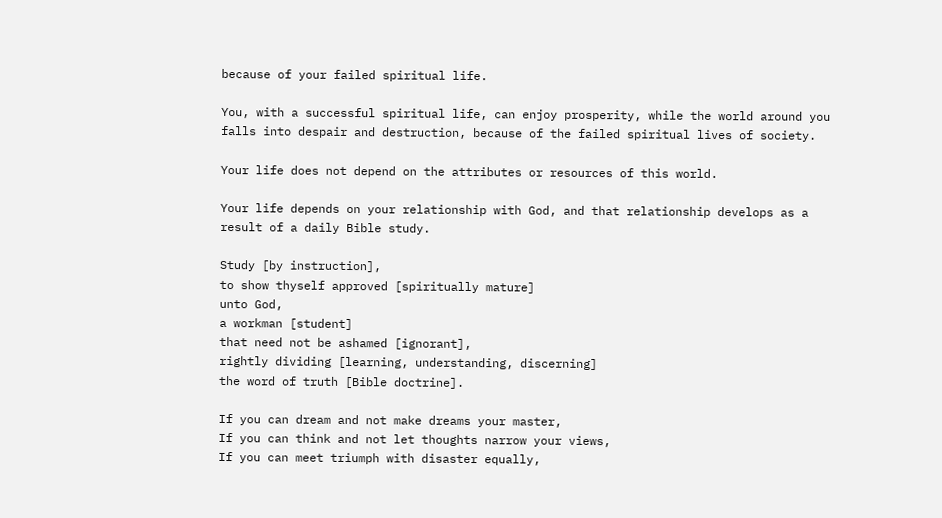because of your failed spiritual life.

You, with a successful spiritual life, can enjoy prosperity, while the world around you falls into despair and destruction, because of the failed spiritual lives of society.

Your life does not depend on the attributes or resources of this world.

Your life depends on your relationship with God, and that relationship develops as a result of a daily Bible study.

Study [by instruction],
to show thyself approved [spiritually mature]
unto God,
a workman [student]
that need not be ashamed [ignorant],
rightly dividing [learning, understanding, discerning]
the word of truth [Bible doctrine].

If you can dream and not make dreams your master,
If you can think and not let thoughts narrow your views,
If you can meet triumph with disaster equally,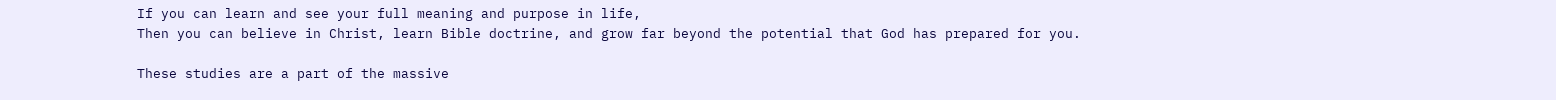If you can learn and see your full meaning and purpose in life,
Then you can believe in Christ, learn Bible doctrine, and grow far beyond the potential that God has prepared for you.

These studies are a part of the massive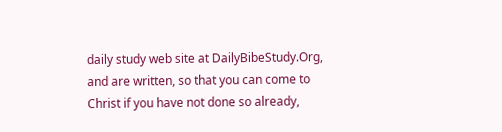daily study web site at DailyBibeStudy.Org, and are written, so that you can come to Christ if you have not done so already,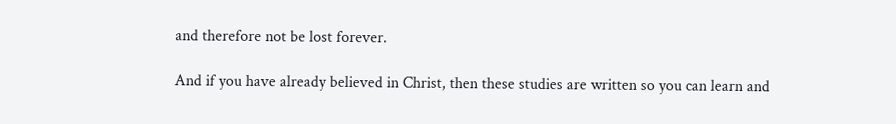and therefore not be lost forever.

And if you have already believed in Christ, then these studies are written so you can learn and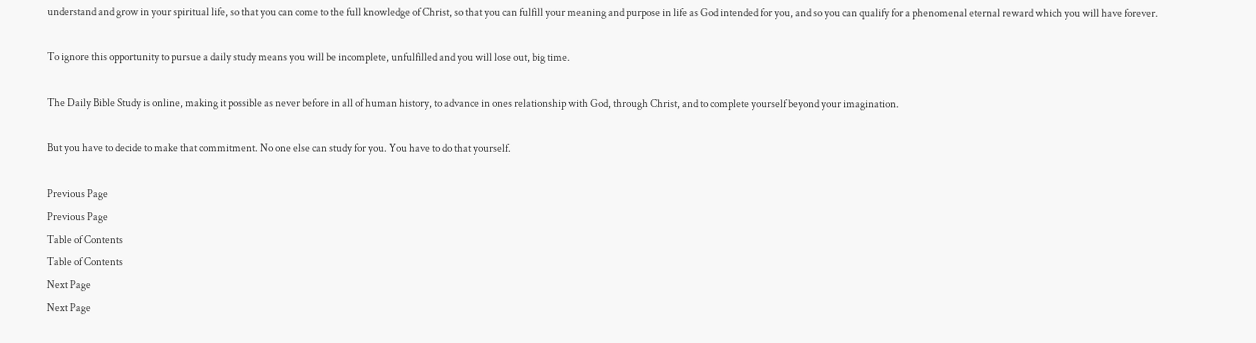understand and grow in your spiritual life, so that you can come to the full knowledge of Christ, so that you can fulfill your meaning and purpose in life as God intended for you, and so you can qualify for a phenomenal eternal reward which you will have forever.

To ignore this opportunity to pursue a daily study means you will be incomplete, unfulfilled and you will lose out, big time.

The Daily Bible Study is online, making it possible as never before in all of human history, to advance in ones relationship with God, through Christ, and to complete yourself beyond your imagination.

But you have to decide to make that commitment. No one else can study for you. You have to do that yourself.

Previous Page
Previous Page
Table of Contents
Table of Contents
Next Page
Next Page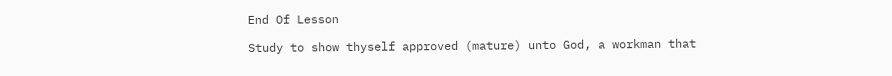End Of Lesson

Study to show thyself approved (mature) unto God, a workman that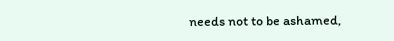needs not to be ashamed,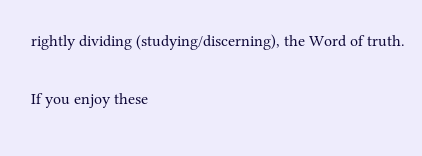rightly dividing (studying/discerning), the Word of truth.

If you enjoy these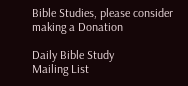Bible Studies, please consider making a Donation

Daily Bible Study
Mailing List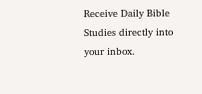Receive Daily Bible Studies directly into your inbox.